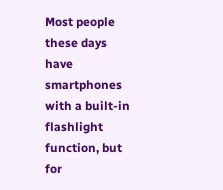Most people these days have smartphones with a built-in flashlight function, but for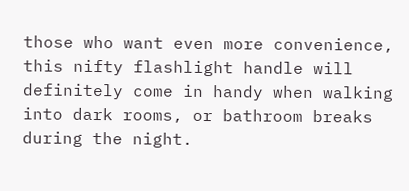those who want even more convenience, this nifty flashlight handle will definitely come in handy when walking into dark rooms, or bathroom breaks during the night.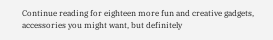Continue reading for eighteen more fun and creative gadgets, accessories you might want, but definitely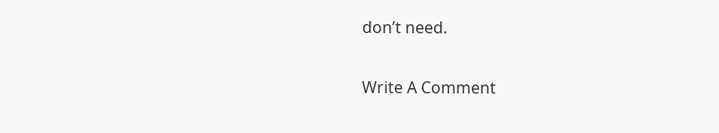don’t need.

Write A Comment